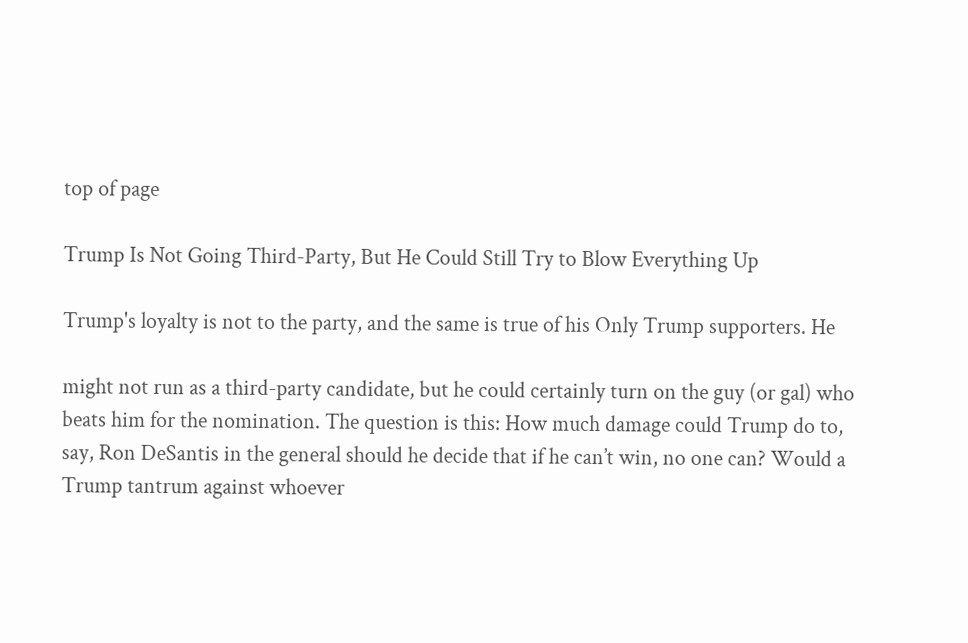top of page

Trump Is Not Going Third-Party, But He Could Still Try to Blow Everything Up

Trump's loyalty is not to the party, and the same is true of his Only Trump supporters. He

might not run as a third-party candidate, but he could certainly turn on the guy (or gal) who beats him for the nomination. The question is this: How much damage could Trump do to, say, Ron DeSantis in the general should he decide that if he can’t win, no one can? Would a Trump tantrum against whoever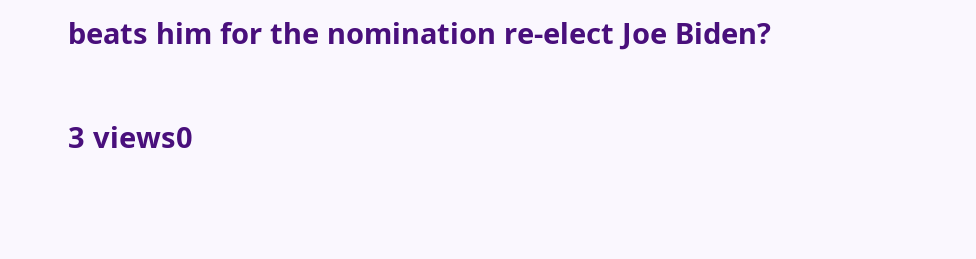beats him for the nomination re-elect Joe Biden?

3 views0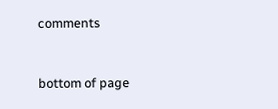comments


bottom of page